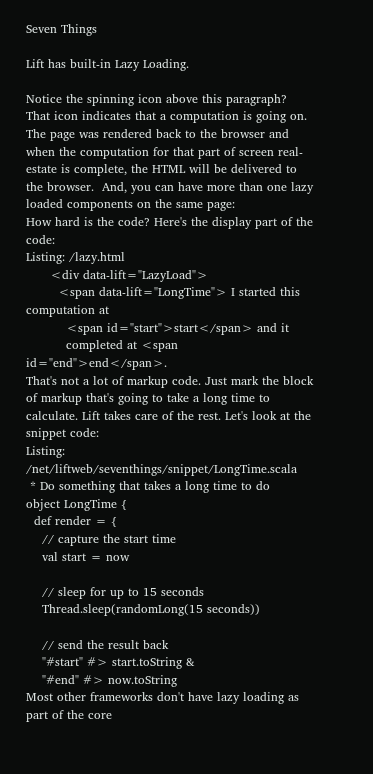Seven Things

Lift has built-in Lazy Loading.

Notice the spinning icon above this paragraph?  That icon indicates that a computation is going on.  The page was rendered back to the browser and when the computation for that part of screen real-estate is complete, the HTML will be delivered to the browser.  And, you can have more than one lazy loaded components on the same page:
How hard is the code? Here's the display part of the code:
Listing: /lazy.html
      <div data-lift="LazyLoad">
        <span data-lift="LongTime"> I started this computation at
          <span id="start">start</span> and it
          completed at <span id="end">end</span>.
That's not a lot of markup code. Just mark the block of markup that's going to take a long time to calculate. Lift takes care of the rest. Let's look at the snippet code:
Listing: /net/liftweb/seventhings/snippet/LongTime.scala
 * Do something that takes a long time to do
object LongTime {
  def render = {
    // capture the start time
    val start = now

    // sleep for up to 15 seconds
    Thread.sleep(randomLong(15 seconds))

    // send the result back
    "#start" #> start.toString &
    "#end" #> now.toString
Most other frameworks don't have lazy loading as part of the core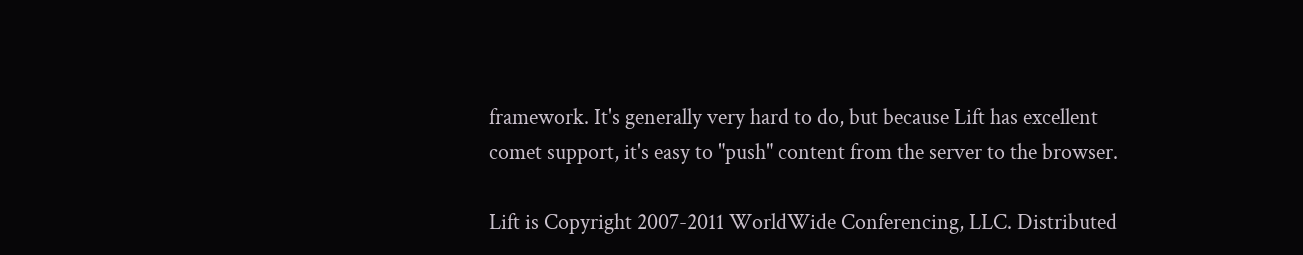framework. It's generally very hard to do, but because Lift has excellent comet support, it's easy to "push" content from the server to the browser.

Lift is Copyright 2007-2011 WorldWide Conferencing, LLC. Distributed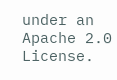under an Apache 2.0 License.